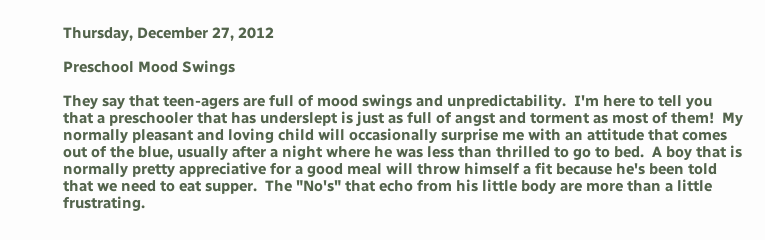Thursday, December 27, 2012

Preschool Mood Swings

They say that teen-agers are full of mood swings and unpredictability.  I'm here to tell you that a preschooler that has underslept is just as full of angst and torment as most of them!  My normally pleasant and loving child will occasionally surprise me with an attitude that comes out of the blue, usually after a night where he was less than thrilled to go to bed.  A boy that is normally pretty appreciative for a good meal will throw himself a fit because he's been told that we need to eat supper.  The "No's" that echo from his little body are more than a little frustrating.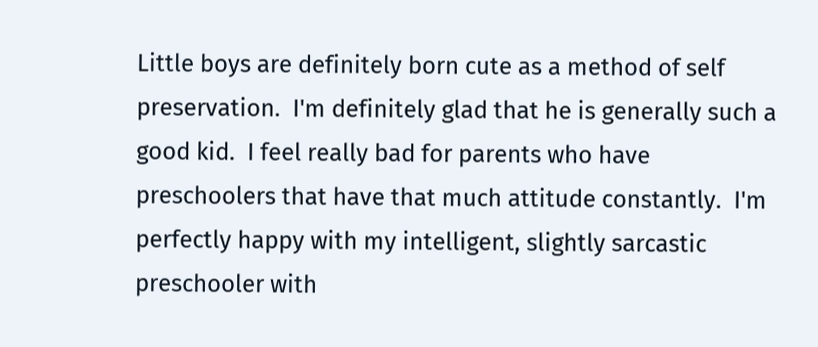Little boys are definitely born cute as a method of self preservation.  I'm definitely glad that he is generally such a good kid.  I feel really bad for parents who have preschoolers that have that much attitude constantly.  I'm perfectly happy with my intelligent, slightly sarcastic preschooler with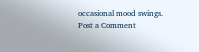occasional mood swings.
Post a Comment